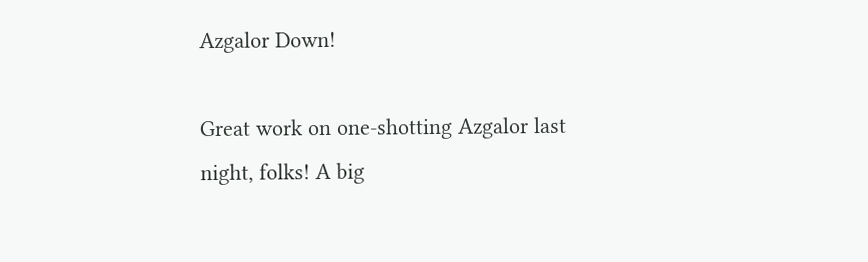Azgalor Down!

Great work on one-shotting Azgalor last night, folks! A big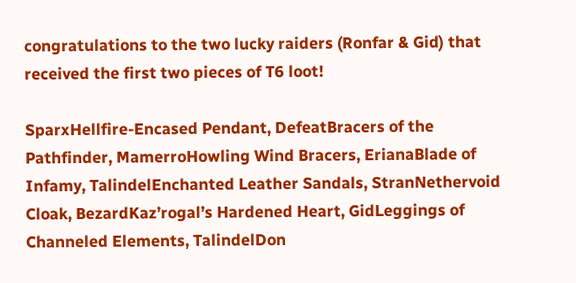congratulations to the two lucky raiders (Ronfar & Gid) that received the first two pieces of T6 loot!

SparxHellfire-Encased Pendant, DefeatBracers of the Pathfinder, MamerroHowling Wind Bracers, ErianaBlade of Infamy, TalindelEnchanted Leather Sandals, StranNethervoid Cloak, BezardKaz’rogal’s Hardened Heart, GidLeggings of Channeled Elements, TalindelDon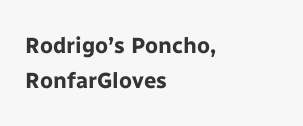Rodrigo’s Poncho, RonfarGloves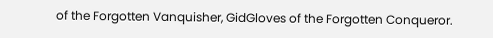of the Forgotten Vanquisher, GidGloves of the Forgotten Conqueror.